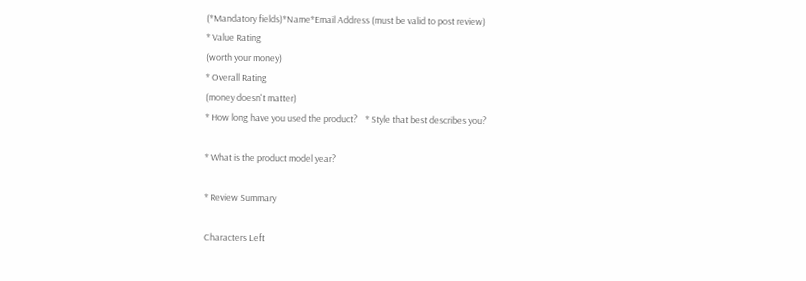(*Mandatory fields)*Name*Email Address (must be valid to post review)
* Value Rating
(worth your money)
* Overall Rating
(money doesn't matter)
* How long have you used the product?    * Style that best describes you?

* What is the product model year?

* Review Summary

Characters Left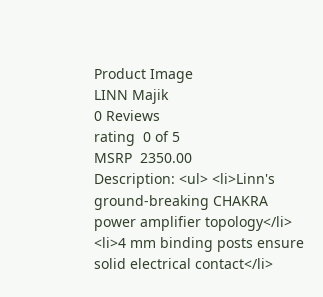Product Image
LINN Majik
0 Reviews
rating  0 of 5
MSRP  2350.00
Description: <ul> <li>Linn's ground-breaking CHAKRA power amplifier topology</li> <li>4 mm binding posts ensure solid electrical contact</li>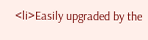<li>Easily upgraded by the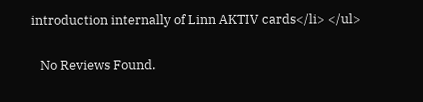introduction internally of Linn AKTIV cards</li> </ul>


   No Reviews Found.